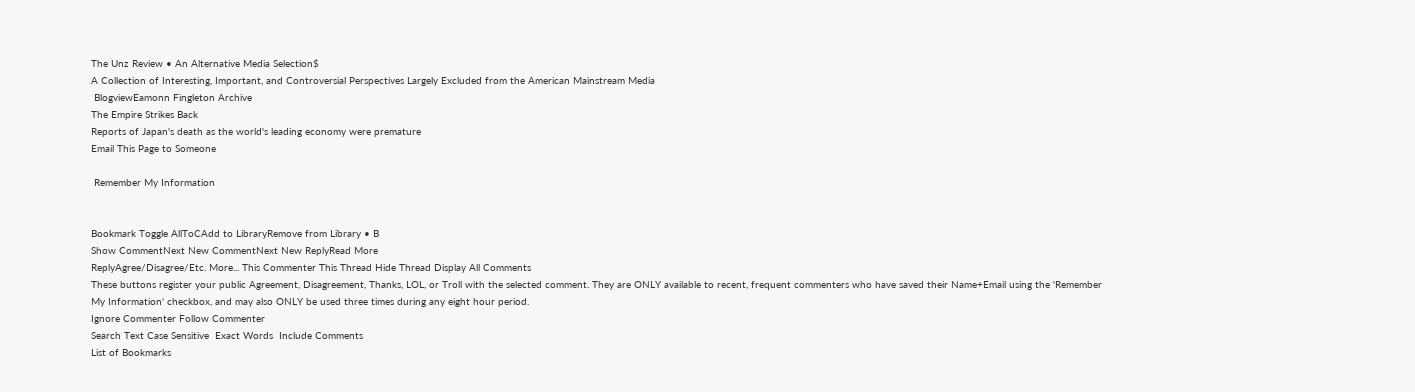The Unz Review • An Alternative Media Selection$
A Collection of Interesting, Important, and Controversial Perspectives Largely Excluded from the American Mainstream Media
 BlogviewEamonn Fingleton Archive
The Empire Strikes Back
Reports of Japan's death as the world's leading economy were premature
Email This Page to Someone

 Remember My Information


Bookmark Toggle AllToCAdd to LibraryRemove from Library • B
Show CommentNext New CommentNext New ReplyRead More
ReplyAgree/Disagree/Etc. More... This Commenter This Thread Hide Thread Display All Comments
These buttons register your public Agreement, Disagreement, Thanks, LOL, or Troll with the selected comment. They are ONLY available to recent, frequent commenters who have saved their Name+Email using the 'Remember My Information' checkbox, and may also ONLY be used three times during any eight hour period.
Ignore Commenter Follow Commenter
Search Text Case Sensitive  Exact Words  Include Comments
List of Bookmarks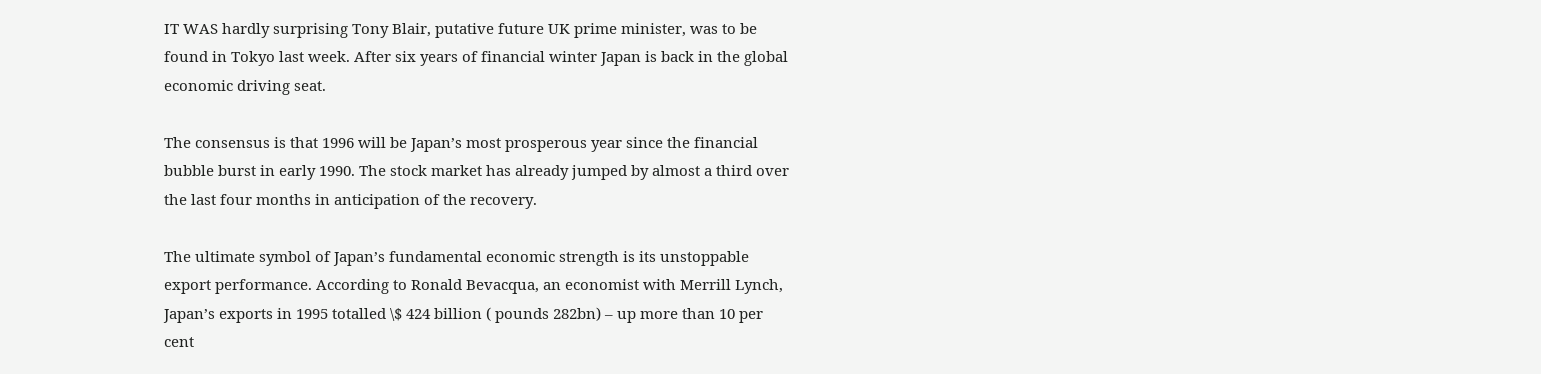IT WAS hardly surprising Tony Blair, putative future UK prime minister, was to be found in Tokyo last week. After six years of financial winter Japan is back in the global economic driving seat.

The consensus is that 1996 will be Japan’s most prosperous year since the financial bubble burst in early 1990. The stock market has already jumped by almost a third over the last four months in anticipation of the recovery.

The ultimate symbol of Japan’s fundamental economic strength is its unstoppable export performance. According to Ronald Bevacqua, an economist with Merrill Lynch, Japan’s exports in 1995 totalled \$ 424 billion ( pounds 282bn) – up more than 10 per cent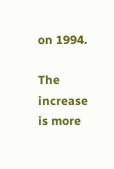on 1994.

The increase is more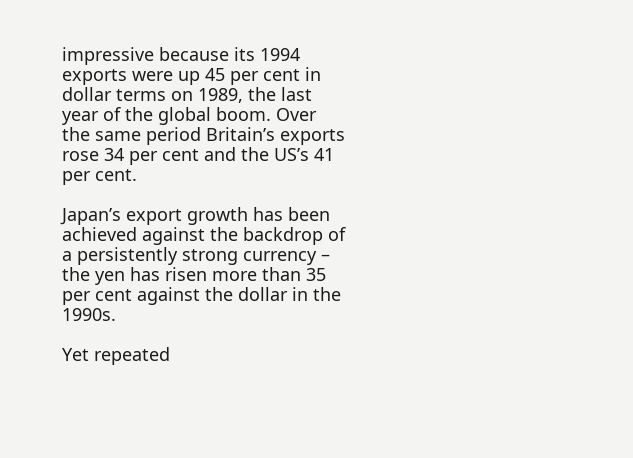impressive because its 1994 exports were up 45 per cent in dollar terms on 1989, the last year of the global boom. Over the same period Britain’s exports rose 34 per cent and the US’s 41 per cent.

Japan’s export growth has been achieved against the backdrop of a persistently strong currency – the yen has risen more than 35 per cent against the dollar in the 1990s.

Yet repeated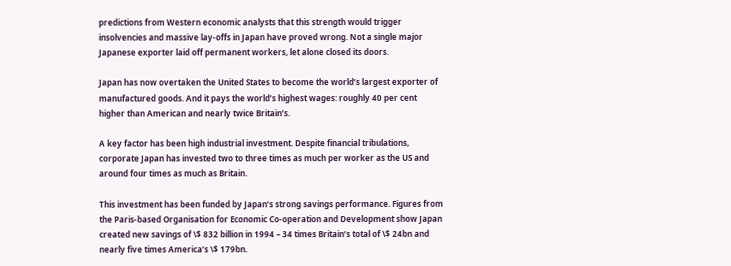predictions from Western economic analysts that this strength would trigger insolvencies and massive lay-offs in Japan have proved wrong. Not a single major Japanese exporter laid off permanent workers, let alone closed its doors.

Japan has now overtaken the United States to become the world’s largest exporter of manufactured goods. And it pays the world’s highest wages: roughly 40 per cent higher than American and nearly twice Britain’s.

A key factor has been high industrial investment. Despite financial tribulations, corporate Japan has invested two to three times as much per worker as the US and around four times as much as Britain.

This investment has been funded by Japan’s strong savings performance. Figures from the Paris-based Organisation for Economic Co-operation and Development show Japan created new savings of \$ 832 billion in 1994 – 34 times Britain’s total of \$ 24bn and nearly five times America’s \$ 179bn.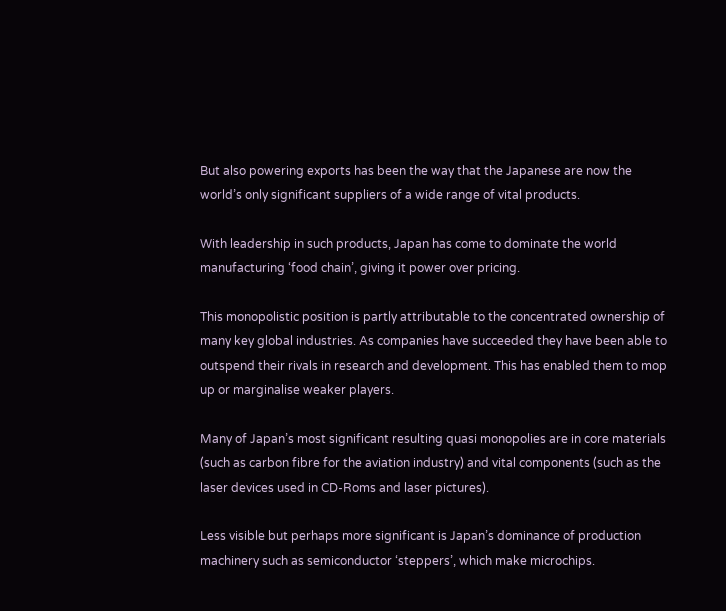But also powering exports has been the way that the Japanese are now the world’s only significant suppliers of a wide range of vital products.

With leadership in such products, Japan has come to dominate the world manufacturing ‘food chain’, giving it power over pricing.

This monopolistic position is partly attributable to the concentrated ownership of many key global industries. As companies have succeeded they have been able to outspend their rivals in research and development. This has enabled them to mop up or marginalise weaker players.

Many of Japan’s most significant resulting quasi monopolies are in core materials (such as carbon fibre for the aviation industry) and vital components (such as the laser devices used in CD-Roms and laser pictures).

Less visible but perhaps more significant is Japan’s dominance of production machinery such as semiconductor ‘steppers’, which make microchips.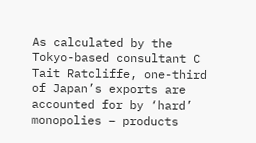As calculated by the Tokyo-based consultant C Tait Ratcliffe, one-third of Japan’s exports are accounted for by ‘hard’ monopolies – products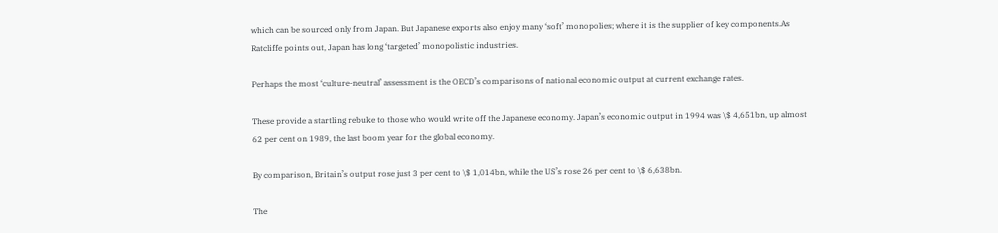which can be sourced only from Japan. But Japanese exports also enjoy many ‘soft’ monopolies; where it is the supplier of key components.As Ratcliffe points out, Japan has long ‘targeted’ monopolistic industries.

Perhaps the most ‘culture-neutral’ assessment is the OECD’s comparisons of national economic output at current exchange rates.

These provide a startling rebuke to those who would write off the Japanese economy. Japan’s economic output in 1994 was \$ 4,651bn, up almost 62 per cent on 1989, the last boom year for the global economy.

By comparison, Britain’s output rose just 3 per cent to \$ 1,014bn, while the US’s rose 26 per cent to \$ 6,638bn.

The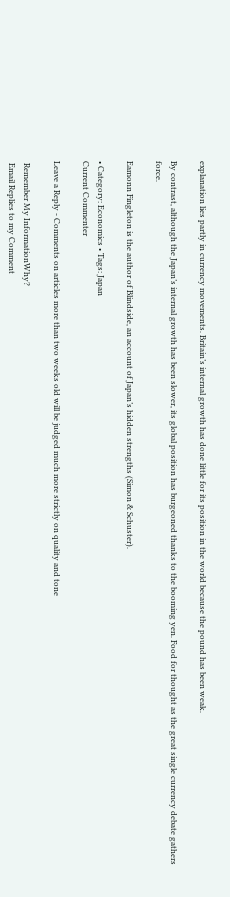explanation lies partly in currency movements. Britain’s internal growth has done little for its position in the world because the pound has been weak.

By contrast, although the Japan’s internal growth has been slower, its global position has burgeoned thanks to the booming yen. Food for thought as the great single currency debate gathers force.

Eamonn Fingleton is the author of Blindside, an account of Japan’s hidden strengths (Simon & Schuster).

• Category: Economics • Tags: Japan
Current Commenter

Leave a Reply - Comments on articles more than two weeks old will be judged much more strictly on quality and tone

 Remember My InformationWhy?
 Email Replies to my Comment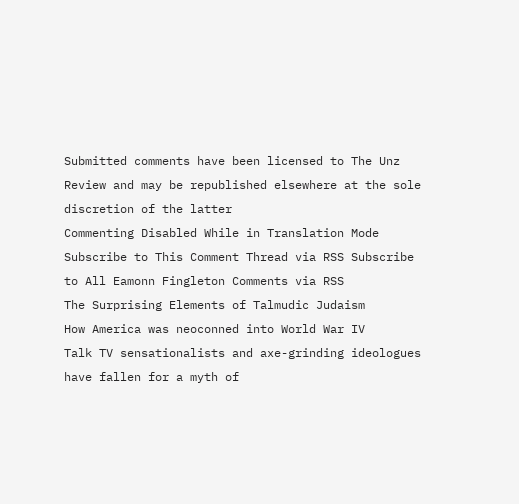Submitted comments have been licensed to The Unz Review and may be republished elsewhere at the sole discretion of the latter
Commenting Disabled While in Translation Mode
Subscribe to This Comment Thread via RSS Subscribe to All Eamonn Fingleton Comments via RSS
The Surprising Elements of Talmudic Judaism
How America was neoconned into World War IV
Talk TV sensationalists and axe-grinding ideologues have fallen for a myth of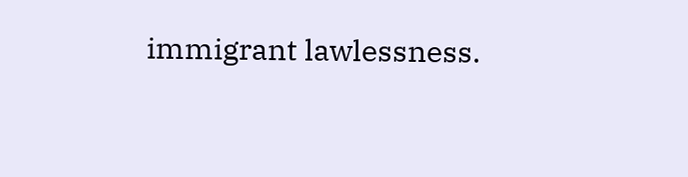immigrant lawlessness.